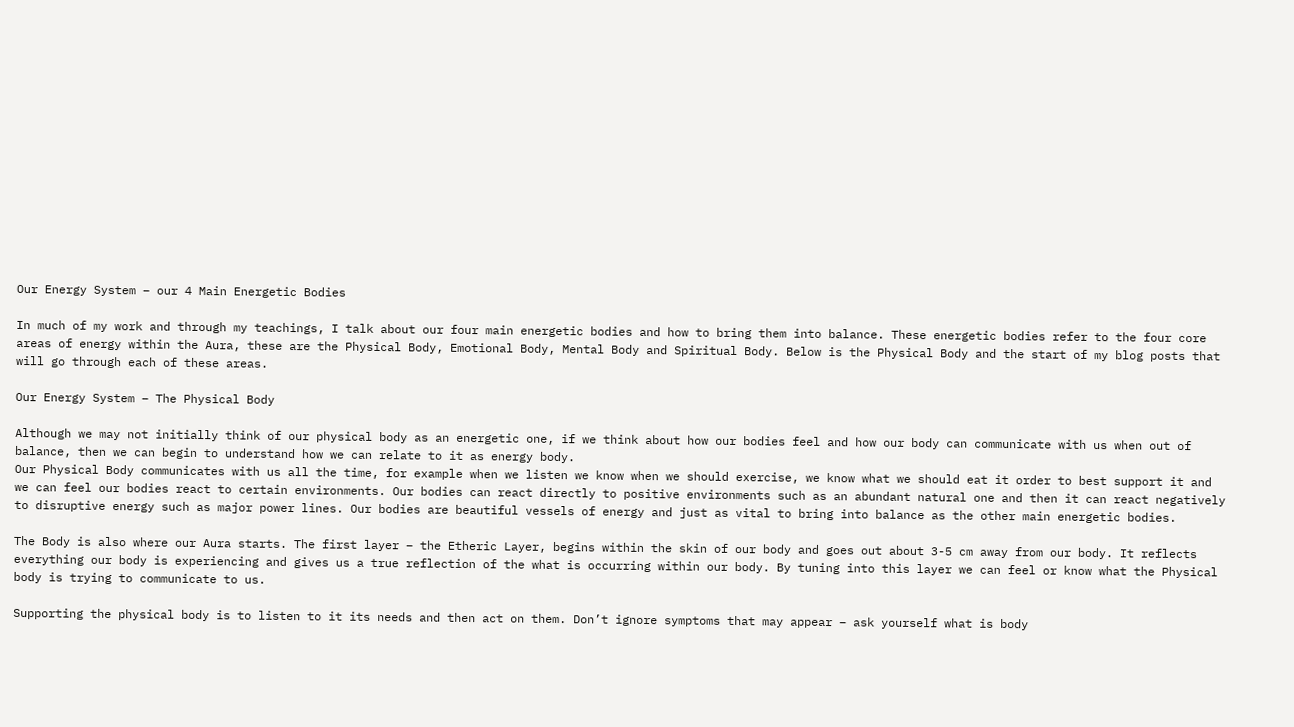Our Energy System – our 4 Main Energetic Bodies

In much of my work and through my teachings, I talk about our four main energetic bodies and how to bring them into balance. These energetic bodies refer to the four core areas of energy within the Aura, these are the Physical Body, Emotional Body, Mental Body and Spiritual Body. Below is the Physical Body and the start of my blog posts that will go through each of these areas.

Our Energy System – The Physical Body

Although we may not initially think of our physical body as an energetic one, if we think about how our bodies feel and how our body can communicate with us when out of balance, then we can begin to understand how we can relate to it as energy body.
Our Physical Body communicates with us all the time, for example when we listen we know when we should exercise, we know what we should eat it order to best support it and we can feel our bodies react to certain environments. Our bodies can react directly to positive environments such as an abundant natural one and then it can react negatively to disruptive energy such as major power lines. Our bodies are beautiful vessels of energy and just as vital to bring into balance as the other main energetic bodies.

The Body is also where our Aura starts. The first layer – the Etheric Layer, begins within the skin of our body and goes out about 3-5 cm away from our body. It reflects everything our body is experiencing and gives us a true reflection of the what is occurring within our body. By tuning into this layer we can feel or know what the Physical body is trying to communicate to us.

Supporting the physical body is to listen to it its needs and then act on them. Don’t ignore symptoms that may appear – ask yourself what is body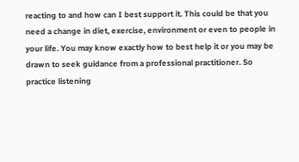reacting to and how can I best support it. This could be that you need a change in diet, exercise, environment or even to people in your life. You may know exactly how to best help it or you may be drawn to seek guidance from a professional practitioner. So practice listening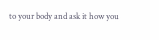to your body and ask it how you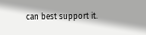can best support it.